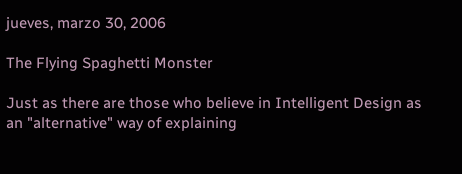jueves, marzo 30, 2006

The Flying Spaghetti Monster

Just as there are those who believe in Intelligent Design as an "alternative" way of explaining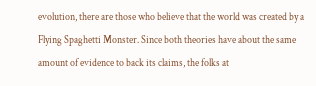evolution, there are those who believe that the world was created by a Flying Spaghetti Monster. Since both theories have about the same amount of evidence to back its claims, the folks at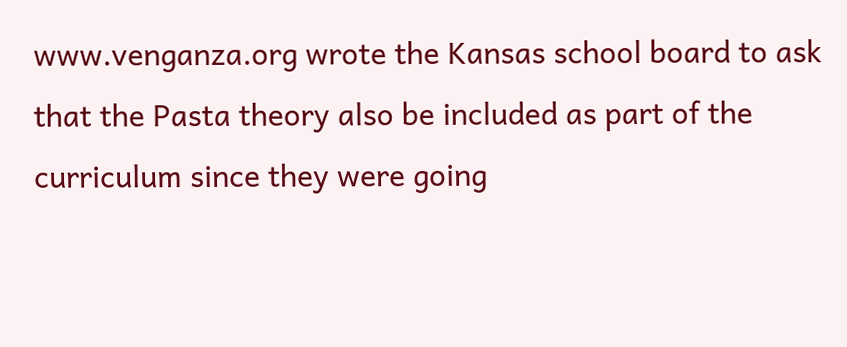www.venganza.org wrote the Kansas school board to ask that the Pasta theory also be included as part of the curriculum since they were going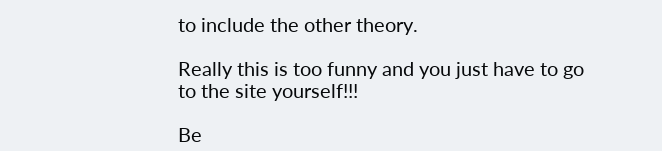to include the other theory.

Really this is too funny and you just have to go to the site yourself!!!

Be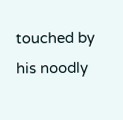touched by his noodly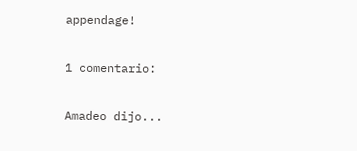appendage!

1 comentario:

Amadeo dijo...